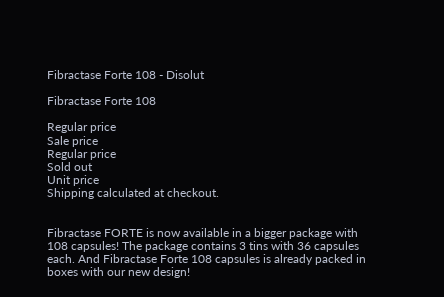Fibractase Forte 108 - Disolut

Fibractase Forte 108

Regular price
Sale price
Regular price
Sold out
Unit price
Shipping calculated at checkout.


Fibractase FORTE is now available in a bigger package with 108 capsules! The package contains 3 tins with 36 capsules each. And Fibractase Forte 108 capsules is already packed in boxes with our new design!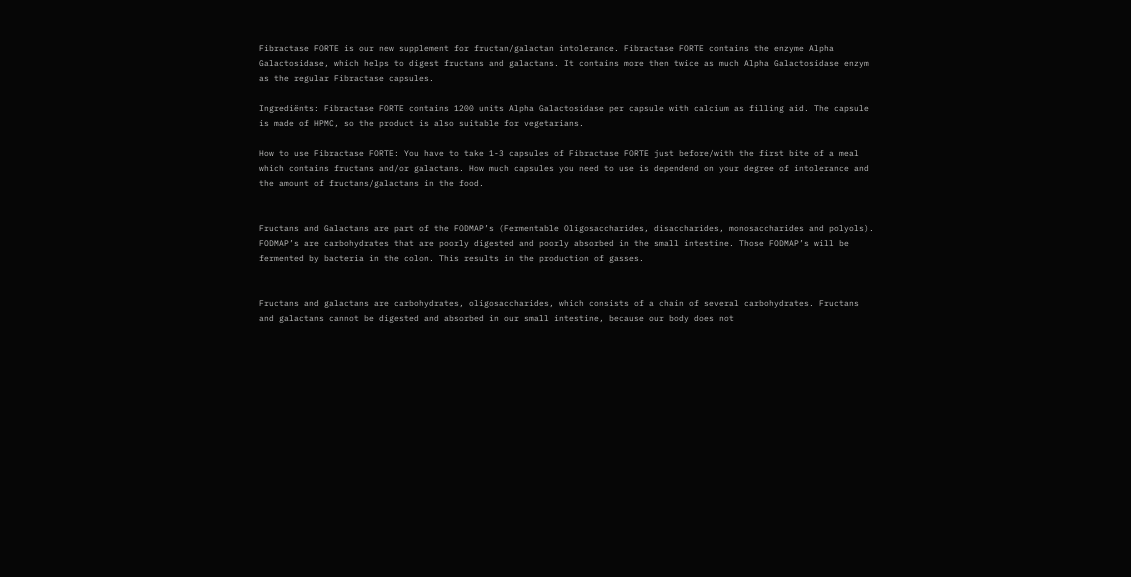Fibractase FORTE is our new supplement for fructan/galactan intolerance. Fibractase FORTE contains the enzyme Alpha Galactosidase, which helps to digest fructans and galactans. It contains more then twice as much Alpha Galactosidase enzym as the regular Fibractase capsules.

Ingrediënts: Fibractase FORTE contains 1200 units Alpha Galactosidase per capsule with calcium as filling aid. The capsule is made of HPMC, so the product is also suitable for vegetarians.

How to use Fibractase FORTE: You have to take 1-3 capsules of Fibractase FORTE just before/with the first bite of a meal which contains fructans and/or galactans. How much capsules you need to use is dependend on your degree of intolerance and the amount of fructans/galactans in the food.


Fructans and Galactans are part of the FODMAP’s (Fermentable Oligosaccharides, disaccharides, monosaccharides and polyols). FODMAP’s are carbohydrates that are poorly digested and poorly absorbed in the small intestine. Those FODMAP’s will be fermented by bacteria in the colon. This results in the production of gasses.


Fructans and galactans are carbohydrates, oligosaccharides, which consists of a chain of several carbohydrates. Fructans and galactans cannot be digested and absorbed in our small intestine, because our body does not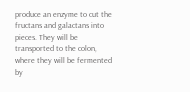produce an enzyme to cut the fructans and galactans into pieces. They will be transported to the colon, where they will be fermented by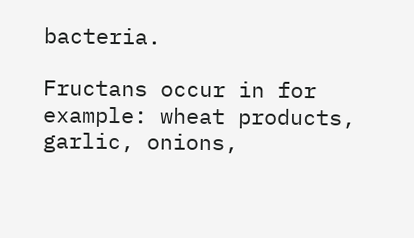bacteria.

Fructans occur in for example: wheat products, garlic, onions,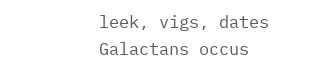leek, vigs, dates
Galactans occus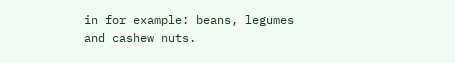in for example: beans, legumes and cashew nuts.